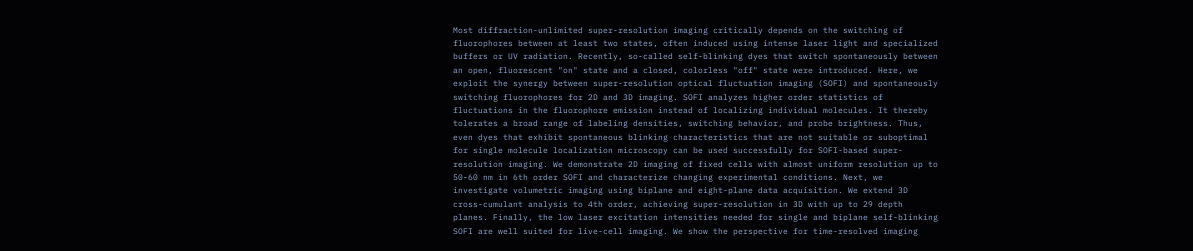Most diffraction-unlimited super-resolution imaging critically depends on the switching of fluorophores between at least two states, often induced using intense laser light and specialized buffers or UV radiation. Recently, so-called self-blinking dyes that switch spontaneously between an open, fluorescent "on" state and a closed, colorless "off" state were introduced. Here, we exploit the synergy between super-resolution optical fluctuation imaging (SOFI) and spontaneously switching fluorophores for 2D and 3D imaging. SOFI analyzes higher order statistics of fluctuations in the fluorophore emission instead of localizing individual molecules. It thereby tolerates a broad range of labeling densities, switching behavior, and probe brightness. Thus, even dyes that exhibit spontaneous blinking characteristics that are not suitable or suboptimal for single molecule localization microscopy can be used successfully for SOFI-based super-resolution imaging. We demonstrate 2D imaging of fixed cells with almost uniform resolution up to 50-60 nm in 6th order SOFI and characterize changing experimental conditions. Next, we investigate volumetric imaging using biplane and eight-plane data acquisition. We extend 3D cross-cumulant analysis to 4th order, achieving super-resolution in 3D with up to 29 depth planes. Finally, the low laser excitation intensities needed for single and biplane self-blinking SOFI are well suited for live-cell imaging. We show the perspective for time-resolved imaging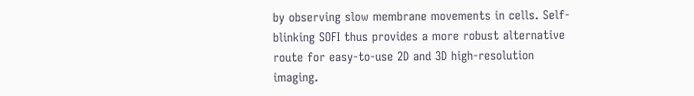by observing slow membrane movements in cells. Self-blinking SOFI thus provides a more robust alternative route for easy-to-use 2D and 3D high-resolution imaging.